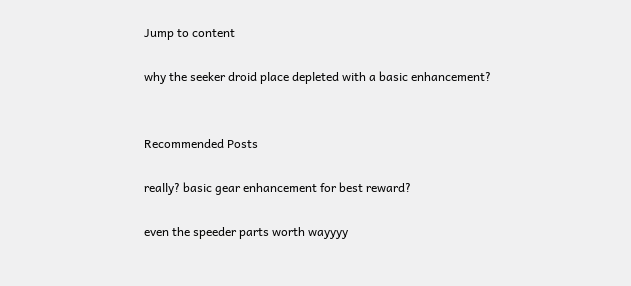Jump to content

why the seeker droid place depleted with a basic enhancement?


Recommended Posts

really? basic gear enhancement for best reward?

even the speeder parts worth wayyyy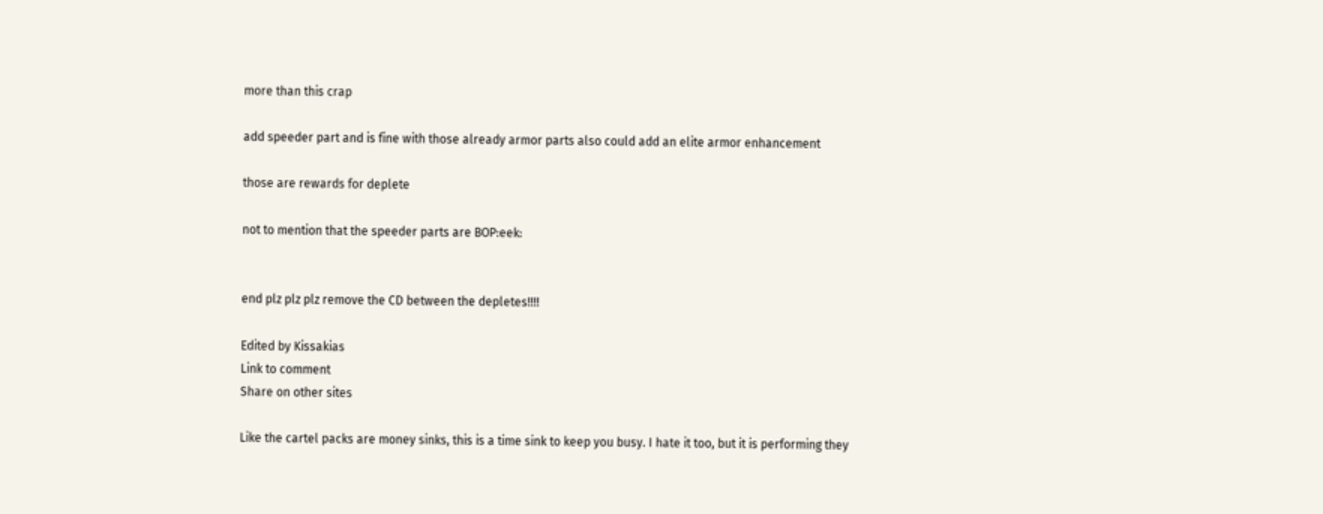more than this crap

add speeder part and is fine with those already armor parts also could add an elite armor enhancement

those are rewards for deplete

not to mention that the speeder parts are BOP:eek:


end plz plz plz remove the CD between the depletes!!!!

Edited by Kissakias
Link to comment
Share on other sites

Like the cartel packs are money sinks, this is a time sink to keep you busy. I hate it too, but it is performing they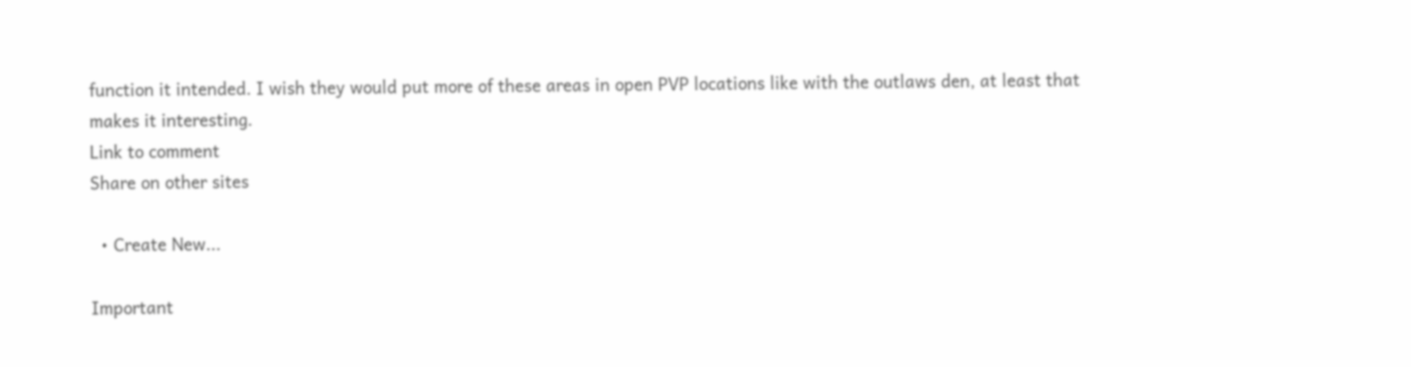function it intended. I wish they would put more of these areas in open PVP locations like with the outlaws den, at least that makes it interesting.
Link to comment
Share on other sites

  • Create New...

Important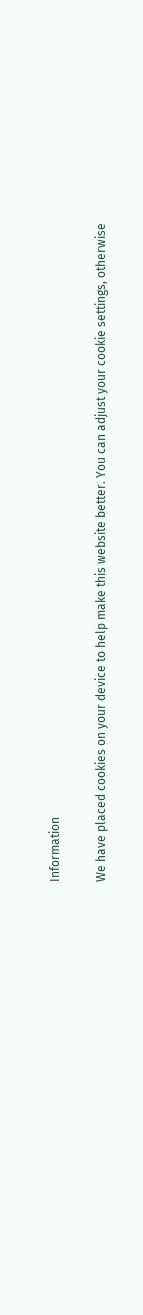Information

We have placed cookies on your device to help make this website better. You can adjust your cookie settings, otherwise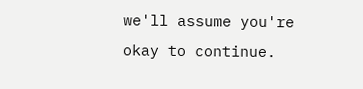we'll assume you're okay to continue.